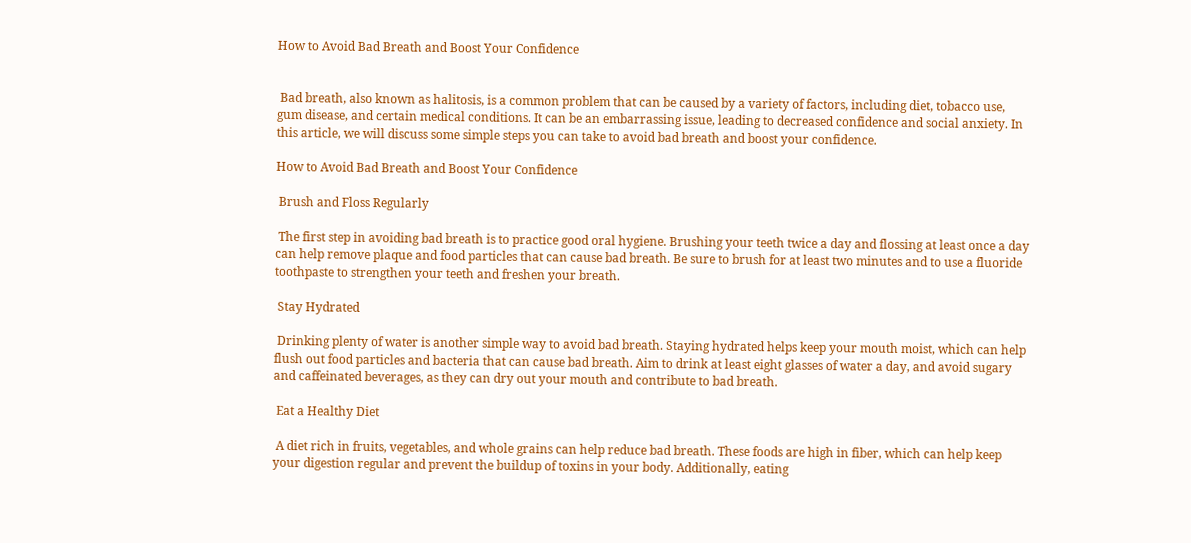How to Avoid Bad Breath and Boost Your Confidence


 Bad breath, also known as halitosis, is a common problem that can be caused by a variety of factors, including diet, tobacco use, gum disease, and certain medical conditions. It can be an embarrassing issue, leading to decreased confidence and social anxiety. In this article, we will discuss some simple steps you can take to avoid bad breath and boost your confidence.

How to Avoid Bad Breath and Boost Your Confidence

 Brush and Floss Regularly

 The first step in avoiding bad breath is to practice good oral hygiene. Brushing your teeth twice a day and flossing at least once a day can help remove plaque and food particles that can cause bad breath. Be sure to brush for at least two minutes and to use a fluoride toothpaste to strengthen your teeth and freshen your breath.

 Stay Hydrated

 Drinking plenty of water is another simple way to avoid bad breath. Staying hydrated helps keep your mouth moist, which can help flush out food particles and bacteria that can cause bad breath. Aim to drink at least eight glasses of water a day, and avoid sugary and caffeinated beverages, as they can dry out your mouth and contribute to bad breath.

 Eat a Healthy Diet

 A diet rich in fruits, vegetables, and whole grains can help reduce bad breath. These foods are high in fiber, which can help keep your digestion regular and prevent the buildup of toxins in your body. Additionally, eating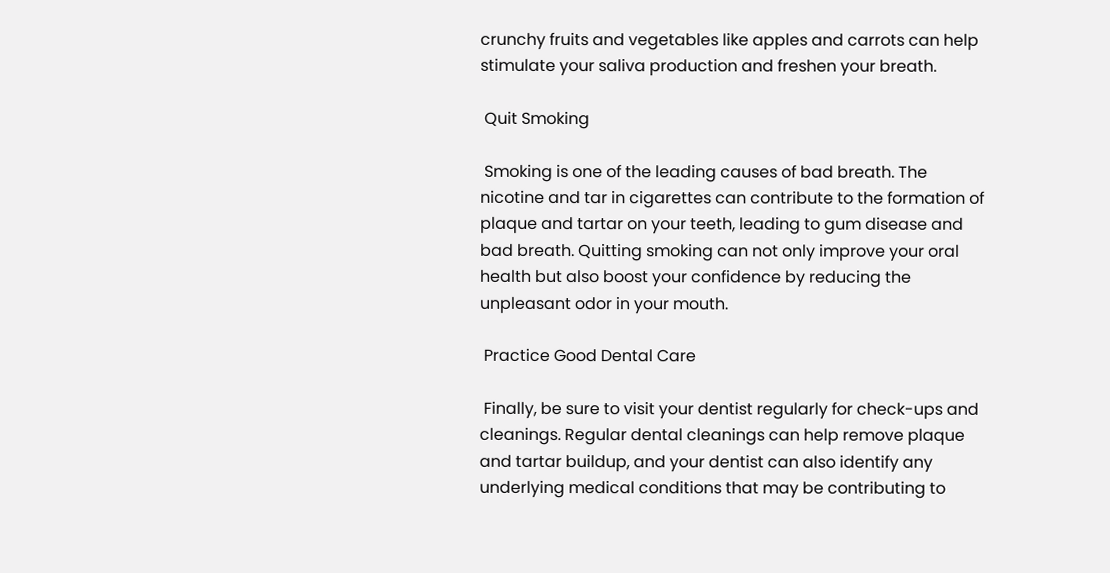crunchy fruits and vegetables like apples and carrots can help stimulate your saliva production and freshen your breath.

 Quit Smoking

 Smoking is one of the leading causes of bad breath. The nicotine and tar in cigarettes can contribute to the formation of plaque and tartar on your teeth, leading to gum disease and bad breath. Quitting smoking can not only improve your oral health but also boost your confidence by reducing the unpleasant odor in your mouth.

 Practice Good Dental Care

 Finally, be sure to visit your dentist regularly for check-ups and cleanings. Regular dental cleanings can help remove plaque and tartar buildup, and your dentist can also identify any underlying medical conditions that may be contributing to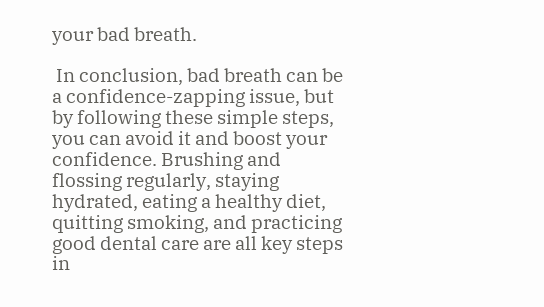your bad breath.

 In conclusion, bad breath can be a confidence-zapping issue, but by following these simple steps, you can avoid it and boost your confidence. Brushing and flossing regularly, staying hydrated, eating a healthy diet, quitting smoking, and practicing good dental care are all key steps in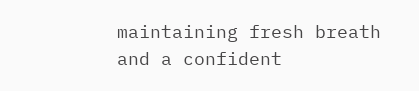maintaining fresh breath and a confident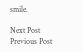smile.

Next Post Previous Post